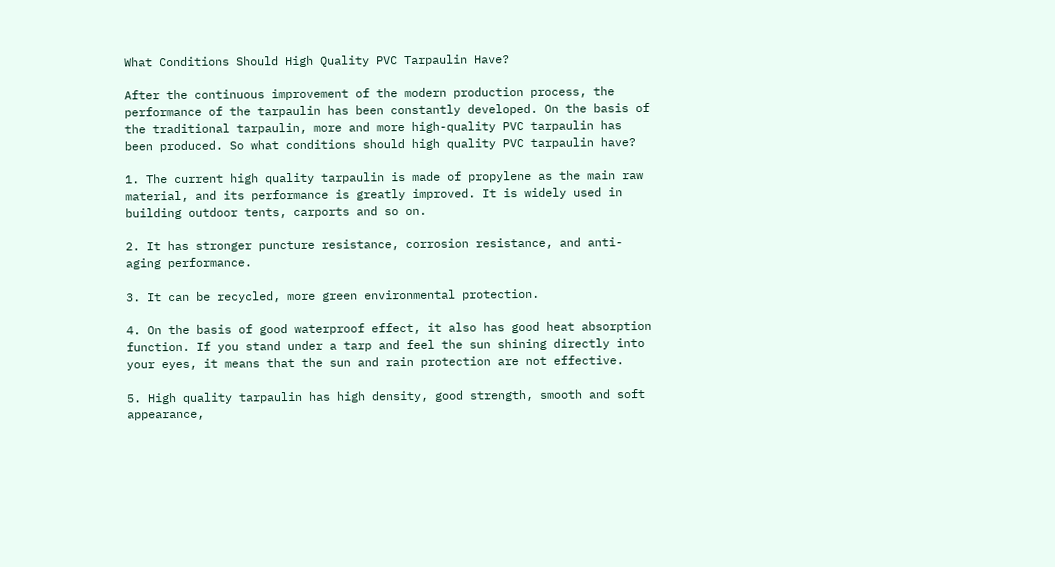What Conditions Should High Quality PVC Tarpaulin Have?

After the continuous improvement of the modern production process, the performance of the tarpaulin has been constantly developed. On the basis of the traditional tarpaulin, more and more high-quality PVC tarpaulin has been produced. So what conditions should high quality PVC tarpaulin have?

1. The current high quality tarpaulin is made of propylene as the main raw material, and its performance is greatly improved. It is widely used in building outdoor tents, carports and so on.

2. It has stronger puncture resistance, corrosion resistance, and anti-aging performance.

3. It can be recycled, more green environmental protection.

4. On the basis of good waterproof effect, it also has good heat absorption function. If you stand under a tarp and feel the sun shining directly into your eyes, it means that the sun and rain protection are not effective.

5. High quality tarpaulin has high density, good strength, smooth and soft appearance,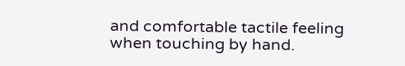and comfortable tactile feeling when touching by hand.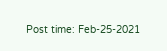Post time: Feb-25-2021